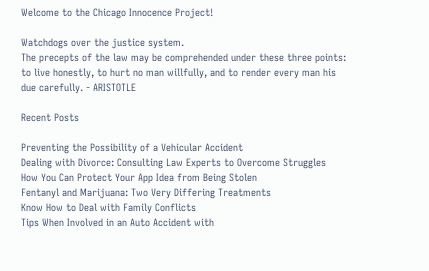Welcome to the Chicago Innocence Project!

Watchdogs over the justice system.
The precepts of the law may be comprehended under these three points: to live honestly, to hurt no man willfully, and to render every man his due carefully. - ARISTOTLE

Recent Posts

Preventing the Possibility of a Vehicular Accident
Dealing with Divorce: Consulting Law Experts to Overcome Struggles
How You Can Protect Your App Idea from Being Stolen
Fentanyl and Marijuana: Two Very Differing Treatments
Know How to Deal with Family Conflicts
Tips When Involved in an Auto Accident with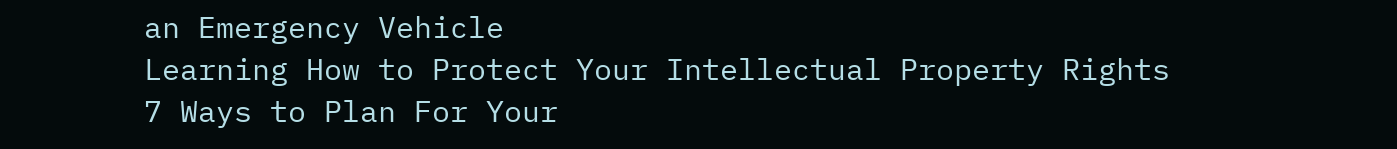an Emergency Vehicle
Learning How to Protect Your Intellectual Property Rights
7 Ways to Plan For Your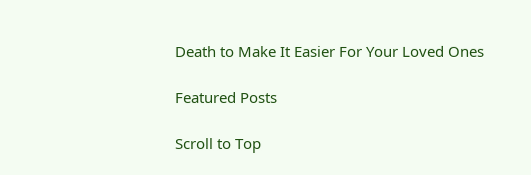Death to Make It Easier For Your Loved Ones

Featured Posts

Scroll to Top